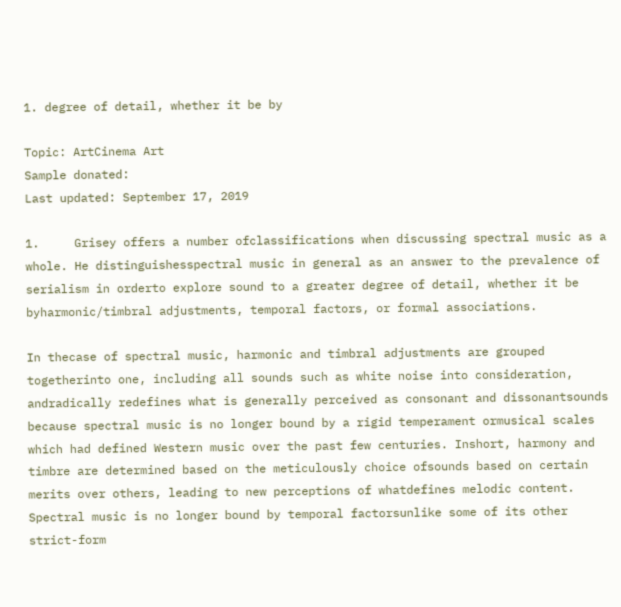1. degree of detail, whether it be by

Topic: ArtCinema Art
Sample donated:
Last updated: September 17, 2019

1.     Grisey offers a number ofclassifications when discussing spectral music as a whole. He distinguishesspectral music in general as an answer to the prevalence of serialism in orderto explore sound to a greater degree of detail, whether it be byharmonic/timbral adjustments, temporal factors, or formal associations.

In thecase of spectral music, harmonic and timbral adjustments are grouped togetherinto one, including all sounds such as white noise into consideration, andradically redefines what is generally perceived as consonant and dissonantsounds because spectral music is no longer bound by a rigid temperament ormusical scales which had defined Western music over the past few centuries. Inshort, harmony and timbre are determined based on the meticulously choice ofsounds based on certain merits over others, leading to new perceptions of whatdefines melodic content. Spectral music is no longer bound by temporal factorsunlike some of its other strict-form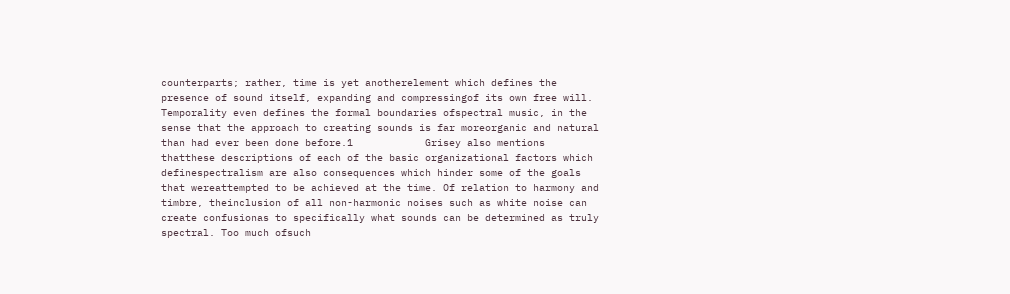counterparts; rather, time is yet anotherelement which defines the presence of sound itself, expanding and compressingof its own free will. Temporality even defines the formal boundaries ofspectral music, in the sense that the approach to creating sounds is far moreorganic and natural than had ever been done before.1            Grisey also mentions thatthese descriptions of each of the basic organizational factors which definespectralism are also consequences which hinder some of the goals that wereattempted to be achieved at the time. Of relation to harmony and timbre, theinclusion of all non-harmonic noises such as white noise can create confusionas to specifically what sounds can be determined as truly spectral. Too much ofsuch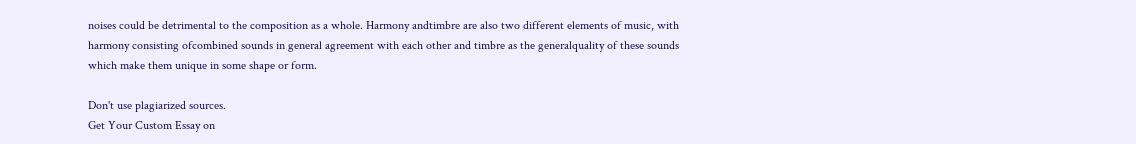noises could be detrimental to the composition as a whole. Harmony andtimbre are also two different elements of music, with harmony consisting ofcombined sounds in general agreement with each other and timbre as the generalquality of these sounds which make them unique in some shape or form.

Don't use plagiarized sources.
Get Your Custom Essay on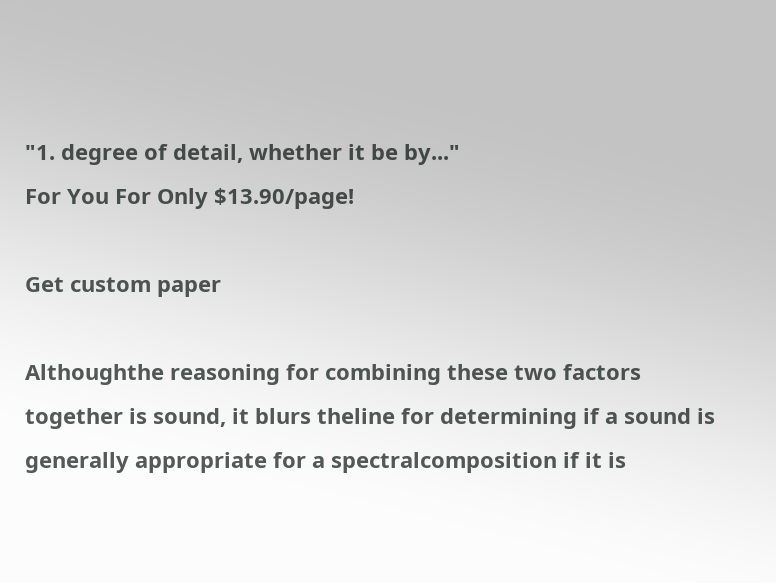"1. degree of detail, whether it be by..."
For You For Only $13.90/page!

Get custom paper

Althoughthe reasoning for combining these two factors together is sound, it blurs theline for determining if a sound is generally appropriate for a spectralcomposition if it is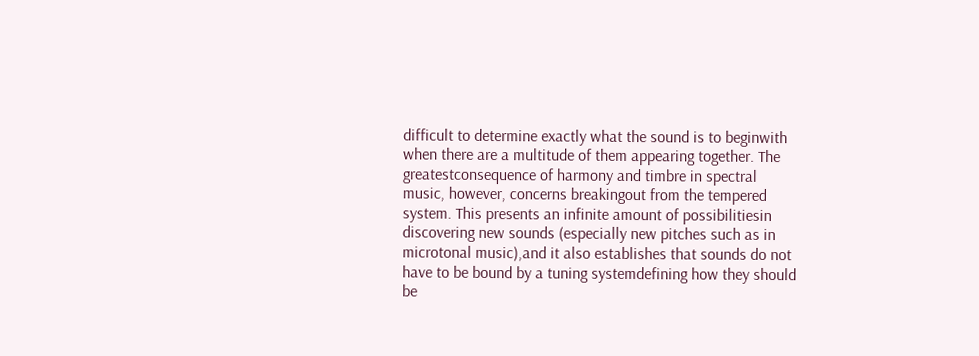difficult to determine exactly what the sound is to beginwith when there are a multitude of them appearing together. The greatestconsequence of harmony and timbre in spectral music, however, concerns breakingout from the tempered system. This presents an infinite amount of possibilitiesin discovering new sounds (especially new pitches such as in microtonal music),and it also establishes that sounds do not have to be bound by a tuning systemdefining how they should be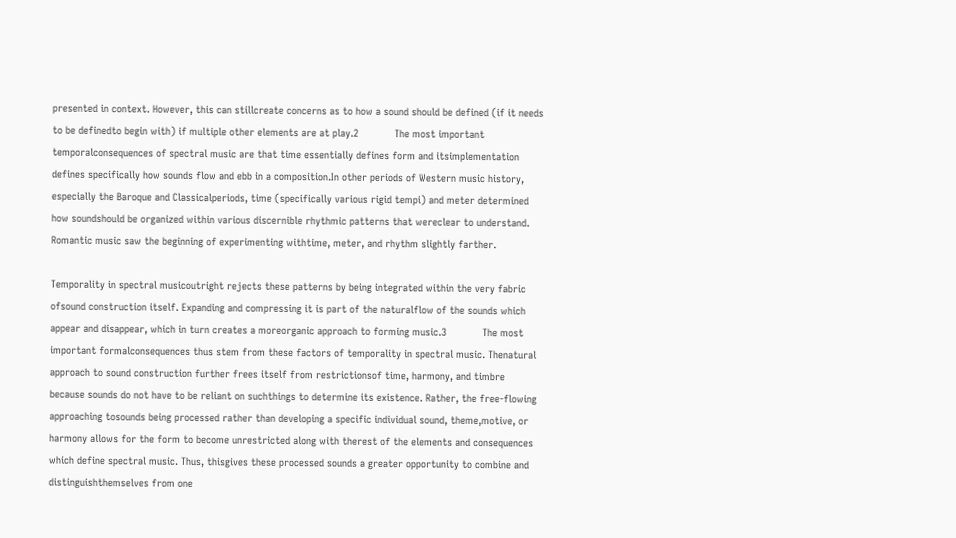presented in context. However, this can stillcreate concerns as to how a sound should be defined (if it needs to be definedto begin with) if multiple other elements are at play.2            The most important temporalconsequences of spectral music are that time essentially defines form and itsimplementation defines specifically how sounds flow and ebb in a composition.In other periods of Western music history, especially the Baroque and Classicalperiods, time (specifically various rigid tempi) and meter determined how soundshould be organized within various discernible rhythmic patterns that wereclear to understand. Romantic music saw the beginning of experimenting withtime, meter, and rhythm slightly farther.

Temporality in spectral musicoutright rejects these patterns by being integrated within the very fabric ofsound construction itself. Expanding and compressing it is part of the naturalflow of the sounds which appear and disappear, which in turn creates a moreorganic approach to forming music.3            The most important formalconsequences thus stem from these factors of temporality in spectral music. Thenatural approach to sound construction further frees itself from restrictionsof time, harmony, and timbre because sounds do not have to be reliant on suchthings to determine its existence. Rather, the free-flowing approaching tosounds being processed rather than developing a specific individual sound, theme,motive, or harmony allows for the form to become unrestricted along with therest of the elements and consequences which define spectral music. Thus, thisgives these processed sounds a greater opportunity to combine and distinguishthemselves from one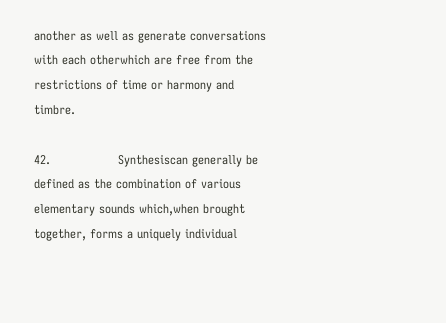another as well as generate conversations with each otherwhich are free from the restrictions of time or harmony and timbre.

42.                 Synthesiscan generally be defined as the combination of various elementary sounds which,when brought together, forms a uniquely individual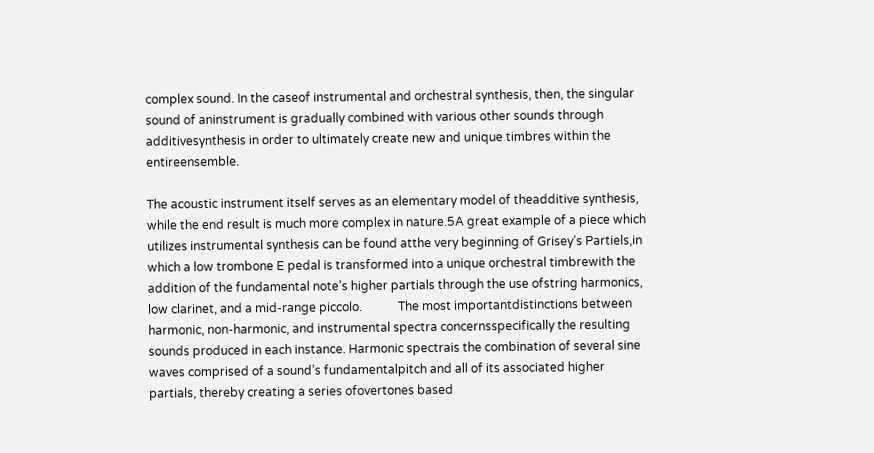complex sound. In the caseof instrumental and orchestral synthesis, then, the singular sound of aninstrument is gradually combined with various other sounds through additivesynthesis in order to ultimately create new and unique timbres within the entireensemble.

The acoustic instrument itself serves as an elementary model of theadditive synthesis, while the end result is much more complex in nature.5A great example of a piece which utilizes instrumental synthesis can be found atthe very beginning of Grisey’s Partiels,in which a low trombone E pedal is transformed into a unique orchestral timbrewith the addition of the fundamental note’s higher partials through the use ofstring harmonics, low clarinet, and a mid-range piccolo.            The most importantdistinctions between harmonic, non-harmonic, and instrumental spectra concernsspecifically the resulting sounds produced in each instance. Harmonic spectrais the combination of several sine waves comprised of a sound’s fundamentalpitch and all of its associated higher partials, thereby creating a series ofovertones based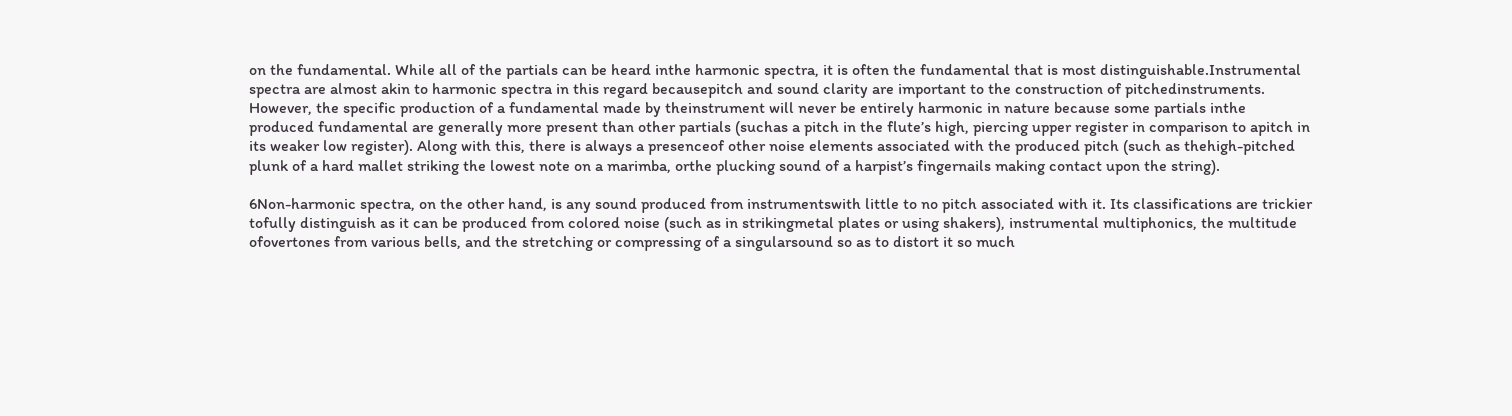on the fundamental. While all of the partials can be heard inthe harmonic spectra, it is often the fundamental that is most distinguishable.Instrumental spectra are almost akin to harmonic spectra in this regard becausepitch and sound clarity are important to the construction of pitchedinstruments. However, the specific production of a fundamental made by theinstrument will never be entirely harmonic in nature because some partials inthe produced fundamental are generally more present than other partials (suchas a pitch in the flute’s high, piercing upper register in comparison to apitch in its weaker low register). Along with this, there is always a presenceof other noise elements associated with the produced pitch (such as thehigh-pitched plunk of a hard mallet striking the lowest note on a marimba, orthe plucking sound of a harpist’s fingernails making contact upon the string).

6Non-harmonic spectra, on the other hand, is any sound produced from instrumentswith little to no pitch associated with it. Its classifications are trickier tofully distinguish as it can be produced from colored noise (such as in strikingmetal plates or using shakers), instrumental multiphonics, the multitude ofovertones from various bells, and the stretching or compressing of a singularsound so as to distort it so much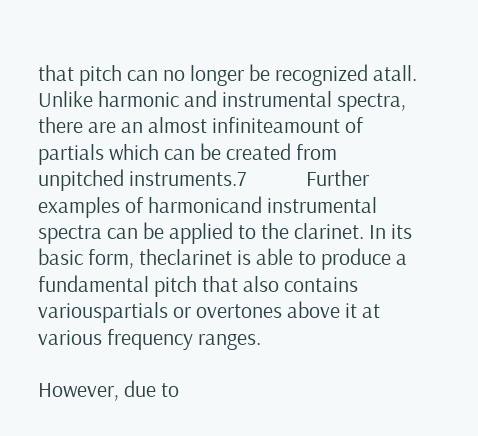that pitch can no longer be recognized atall. Unlike harmonic and instrumental spectra, there are an almost infiniteamount of partials which can be created from unpitched instruments.7            Further examples of harmonicand instrumental spectra can be applied to the clarinet. In its basic form, theclarinet is able to produce a fundamental pitch that also contains variouspartials or overtones above it at various frequency ranges.

However, due to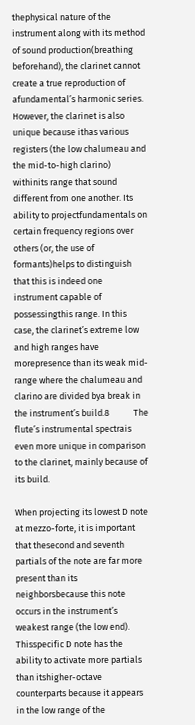thephysical nature of the instrument along with its method of sound production(breathing beforehand), the clarinet cannot create a true reproduction of afundamental’s harmonic series. However, the clarinet is also unique because ithas various registers (the low chalumeau and the mid-to-high clarino) withinits range that sound different from one another. Its ability to projectfundamentals on certain frequency regions over others (or, the use of formants)helps to distinguish that this is indeed one instrument capable of possessingthis range. In this case, the clarinet’s extreme low and high ranges have morepresence than its weak mid-range where the chalumeau and clarino are divided bya break in the instrument’s build.8            The flute’s instrumental spectrais even more unique in comparison to the clarinet, mainly because of its build.

When projecting its lowest D note at mezzo-forte, it is important that thesecond and seventh partials of the note are far more present than its neighborsbecause this note occurs in the instrument’s weakest range (the low end). Thisspecific D note has the ability to activate more partials than itshigher-octave counterparts because it appears in the low range of the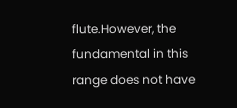flute.However, the fundamental in this range does not have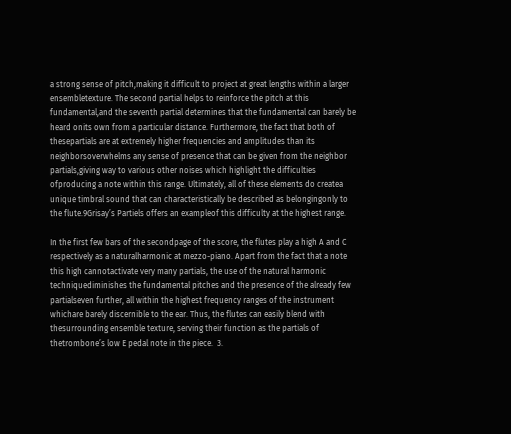a strong sense of pitch,making it difficult to project at great lengths within a larger ensembletexture. The second partial helps to reinforce the pitch at this fundamental,and the seventh partial determines that the fundamental can barely be heard onits own from a particular distance. Furthermore, the fact that both of thesepartials are at extremely higher frequencies and amplitudes than its neighborsoverwhelms any sense of presence that can be given from the neighbor partials,giving way to various other noises which highlight the difficulties ofproducing a note within this range. Ultimately, all of these elements do createa unique timbral sound that can characteristically be described as belongingonly to the flute.9Grisay’s Partiels offers an exampleof this difficulty at the highest range.

In the first few bars of the secondpage of the score, the flutes play a high A and C respectively as a naturalharmonic at mezzo-piano. Apart from the fact that a note this high cannotactivate very many partials, the use of the natural harmonic techniquediminishes the fundamental pitches and the presence of the already few partialseven further, all within the highest frequency ranges of the instrument whichare barely discernible to the ear. Thus, the flutes can easily blend with thesurrounding ensemble texture, serving their function as the partials of thetrombone’s low E pedal note in the piece.  3.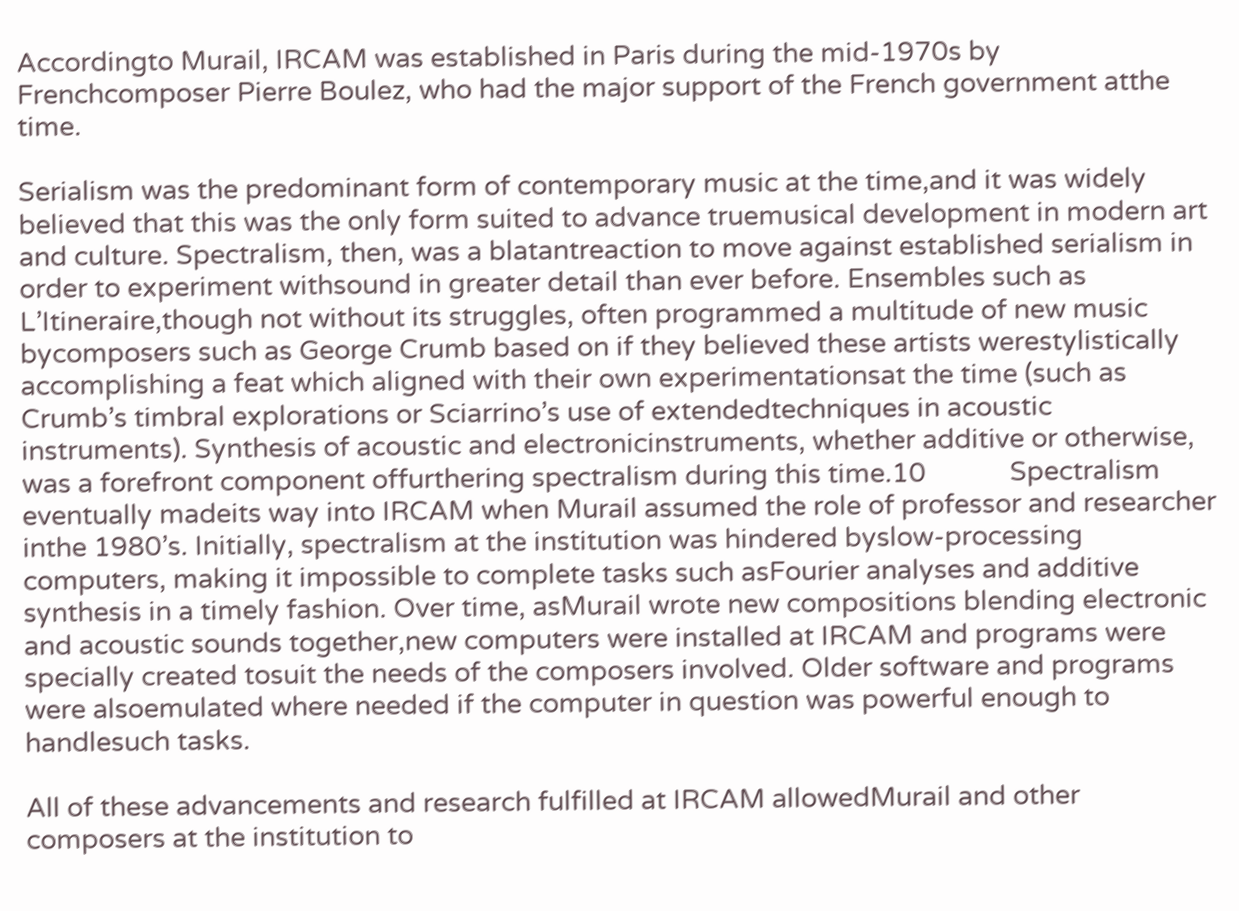Accordingto Murail, IRCAM was established in Paris during the mid-1970s by Frenchcomposer Pierre Boulez, who had the major support of the French government atthe time.

Serialism was the predominant form of contemporary music at the time,and it was widely believed that this was the only form suited to advance truemusical development in modern art and culture. Spectralism, then, was a blatantreaction to move against established serialism in order to experiment withsound in greater detail than ever before. Ensembles such as L’Itineraire,though not without its struggles, often programmed a multitude of new music bycomposers such as George Crumb based on if they believed these artists werestylistically accomplishing a feat which aligned with their own experimentationsat the time (such as Crumb’s timbral explorations or Sciarrino’s use of extendedtechniques in acoustic instruments). Synthesis of acoustic and electronicinstruments, whether additive or otherwise, was a forefront component offurthering spectralism during this time.10            Spectralism eventually madeits way into IRCAM when Murail assumed the role of professor and researcher inthe 1980’s. Initially, spectralism at the institution was hindered byslow-processing computers, making it impossible to complete tasks such asFourier analyses and additive synthesis in a timely fashion. Over time, asMurail wrote new compositions blending electronic and acoustic sounds together,new computers were installed at IRCAM and programs were specially created tosuit the needs of the composers involved. Older software and programs were alsoemulated where needed if the computer in question was powerful enough to handlesuch tasks.

All of these advancements and research fulfilled at IRCAM allowedMurail and other composers at the institution to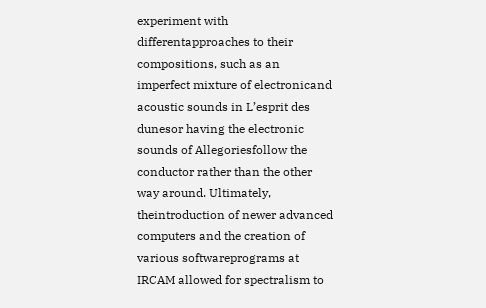experiment with differentapproaches to their compositions, such as an imperfect mixture of electronicand acoustic sounds in L’esprit des dunesor having the electronic sounds of Allegoriesfollow the conductor rather than the other way around. Ultimately, theintroduction of newer advanced computers and the creation of various softwareprograms at IRCAM allowed for spectralism to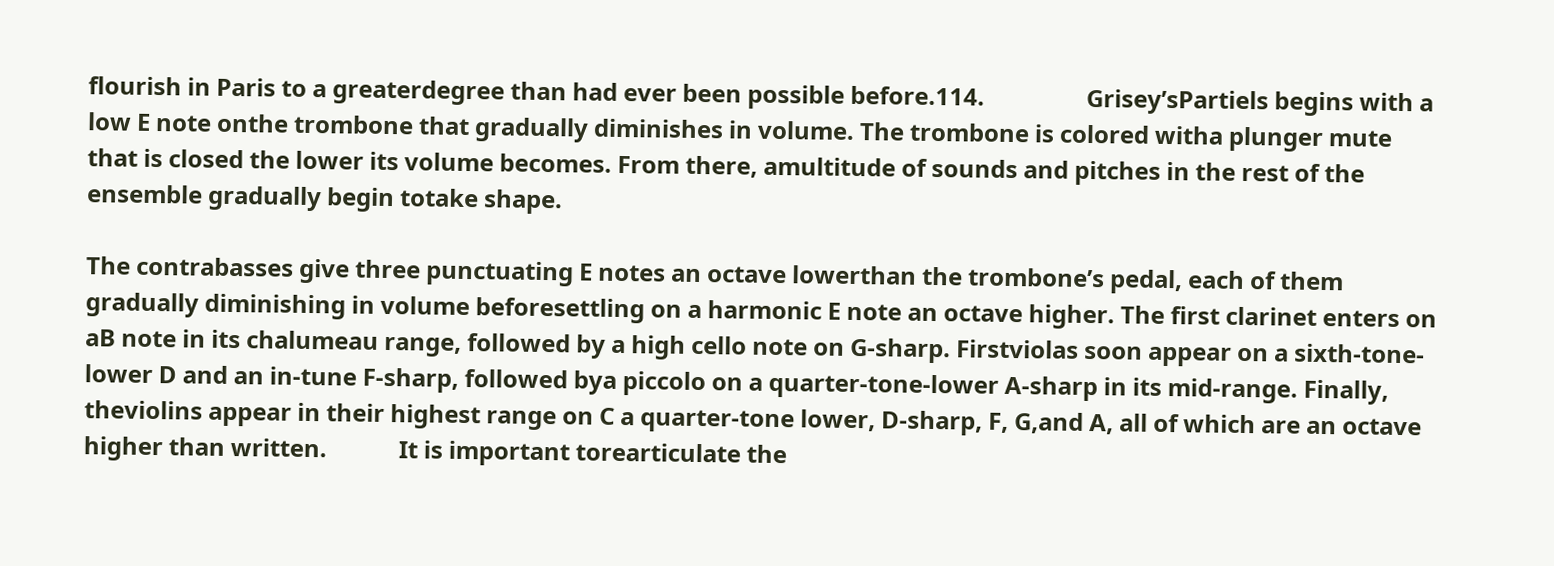flourish in Paris to a greaterdegree than had ever been possible before.114.                 Grisey’sPartiels begins with a low E note onthe trombone that gradually diminishes in volume. The trombone is colored witha plunger mute that is closed the lower its volume becomes. From there, amultitude of sounds and pitches in the rest of the ensemble gradually begin totake shape.

The contrabasses give three punctuating E notes an octave lowerthan the trombone’s pedal, each of them gradually diminishing in volume beforesettling on a harmonic E note an octave higher. The first clarinet enters on aB note in its chalumeau range, followed by a high cello note on G-sharp. Firstviolas soon appear on a sixth-tone-lower D and an in-tune F-sharp, followed bya piccolo on a quarter-tone-lower A-sharp in its mid-range. Finally, theviolins appear in their highest range on C a quarter-tone lower, D-sharp, F, G,and A, all of which are an octave higher than written.            It is important torearticulate the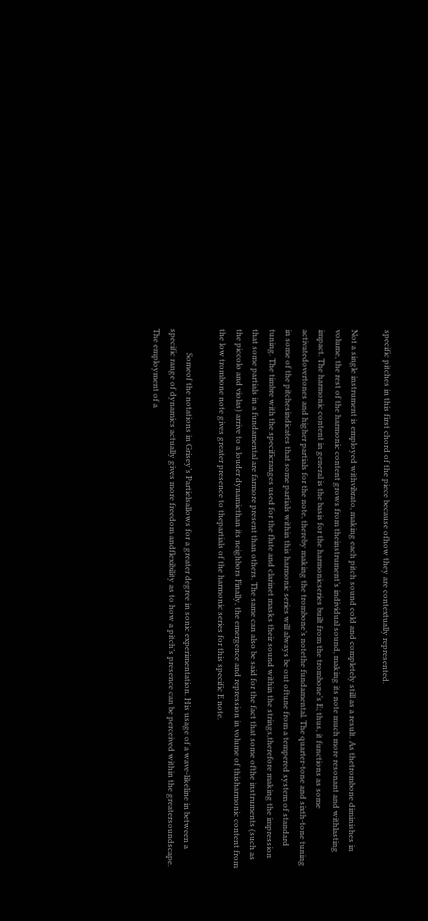specific pitches in this first chord of the piece because ofhow they are contextually represented.

Not a single instrument is employed withvibrato, making each pitch sound cold and completely still as a result. As thetrombone diminishes in volume, the rest of the harmonic content grows from theinstrument’s individual sound, making its note much more resonant and withlasting impact. The harmonic content in general is the basis for the harmonicseries built from the trombone’s E; thus, it functions as some activatedovertones and higher partials for the note, thereby making the trombone’s notethe fundamental. The quarter-tone and sixth-tone tuning in some of the pitchesindicates that some partials within this harmonic series will always be out oftune from a tempered system of standard tuning. The timbre with the specificranges used for the flute and clarinet masks their sound within the strings,therefore making the impression that some partials in a fundamental are farmore present than others. The same can also be said for the fact that some ofthe instruments (such as the piccolo and violas) arrive to a louder dynamicthan its neighbors Finally, the emergence and repression in volume of thisharmonic content from the low trombone note gives greater presence to thepartials of the harmonic series for this specific E note.

            Someof the notations in Grisey’s Partielsallows for a greater degree in sonic experimentation. His usage of a wave-likeline in between a specific range of dynamics actually gives more freedom andflexibility as to how a pitch’s presence can be perceived within the greatersoundscape. The employment of a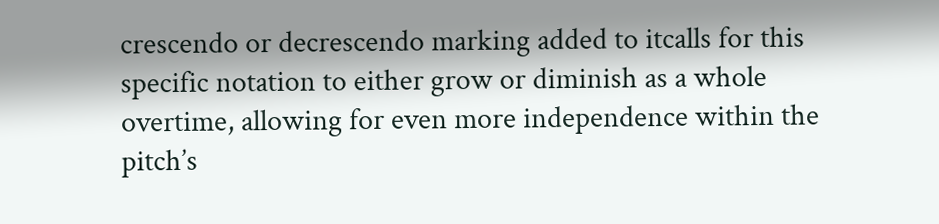crescendo or decrescendo marking added to itcalls for this specific notation to either grow or diminish as a whole overtime, allowing for even more independence within the pitch’s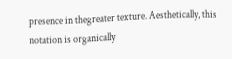presence in thegreater texture. Aesthetically, this notation is organically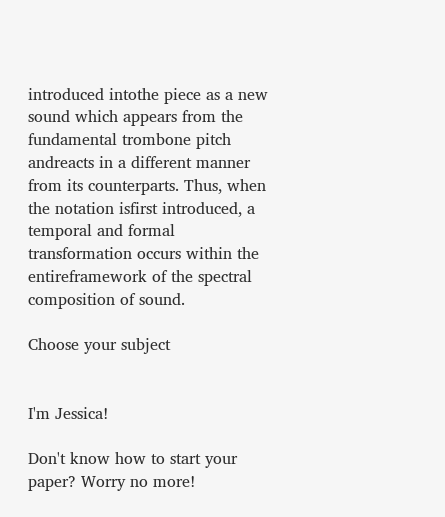introduced intothe piece as a new sound which appears from the fundamental trombone pitch andreacts in a different manner from its counterparts. Thus, when the notation isfirst introduced, a temporal and formal transformation occurs within the entireframework of the spectral composition of sound.

Choose your subject


I'm Jessica!

Don't know how to start your paper? Worry no more!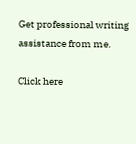Get professional writing assistance from me.

Click here